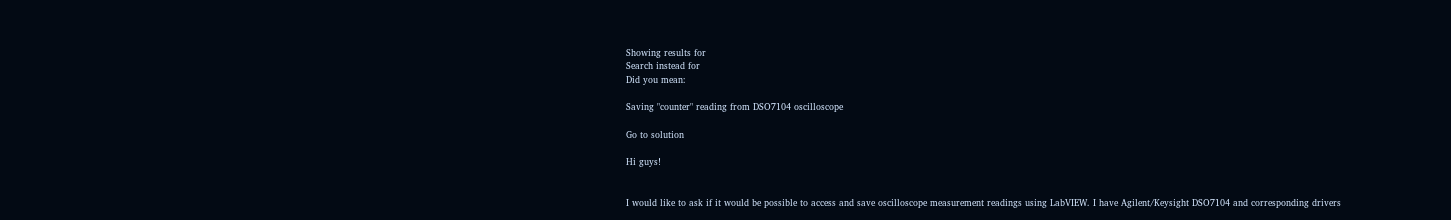Showing results for
Search instead for
Did you mean:

Saving "counter" reading from DSO7104 oscilloscope

Go to solution

Hi guys!


I would like to ask if it would be possible to access and save oscilloscope measurement readings using LabVIEW. I have Agilent/Keysight DSO7104 and corresponding drivers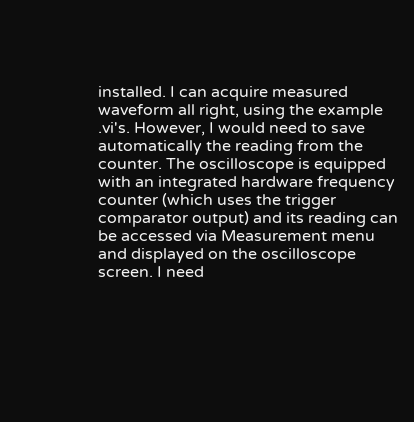installed. I can acquire measured waveform all right, using the example .vi's. However, I would need to save automatically the reading from the counter. The oscilloscope is equipped with an integrated hardware frequency counter (which uses the trigger comparator output) and its reading can be accessed via Measurement menu and displayed on the oscilloscope screen. I need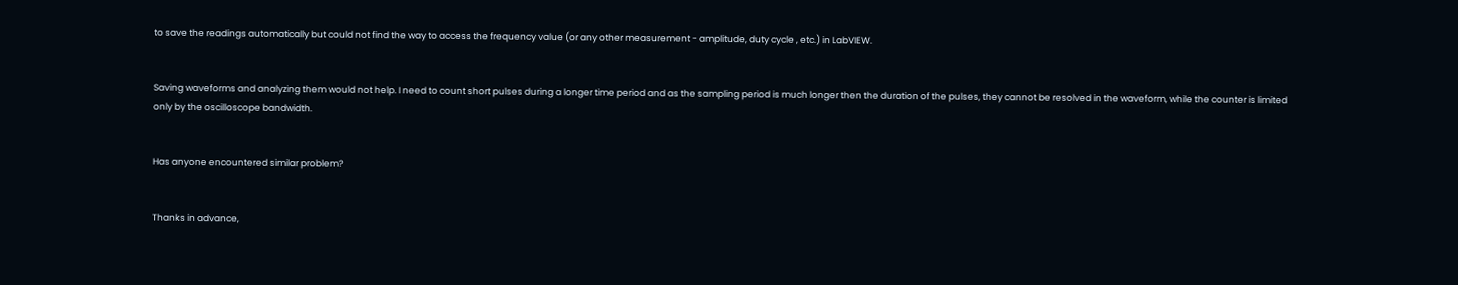to save the readings automatically but could not find the way to access the frequency value (or any other measurement - amplitude, duty cycle , etc.) in LabVIEW.


Saving waveforms and analyzing them would not help. I need to count short pulses during a longer time period and as the sampling period is much longer then the duration of the pulses, they cannot be resolved in the waveform, while the counter is limited only by the oscilloscope bandwidth.


Has anyone encountered similar problem?


Thanks in advance,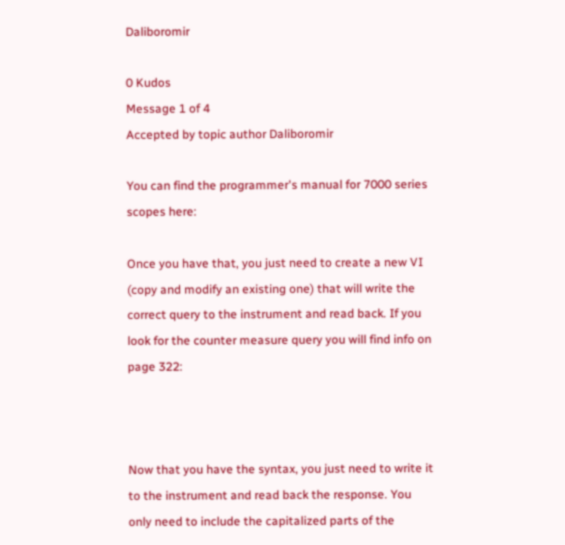Daliboromir

0 Kudos
Message 1 of 4
Accepted by topic author Daliboromir

You can find the programmer's manual for 7000 series scopes here:

Once you have that, you just need to create a new VI (copy and modify an existing one) that will write the correct query to the instrument and read back. If you look for the counter measure query you will find info on page 322:



Now that you have the syntax, you just need to write it to the instrument and read back the response. You only need to include the capitalized parts of the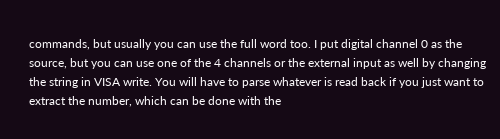commands, but usually you can use the full word too. I put digital channel 0 as the source, but you can use one of the 4 channels or the external input as well by changing the string in VISA write. You will have to parse whatever is read back if you just want to extract the number, which can be done with the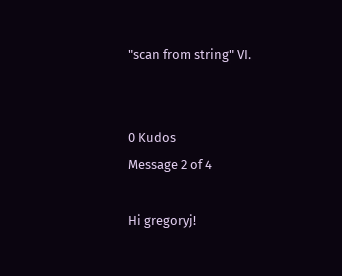"scan from string" VI.


0 Kudos
Message 2 of 4

Hi gregoryj!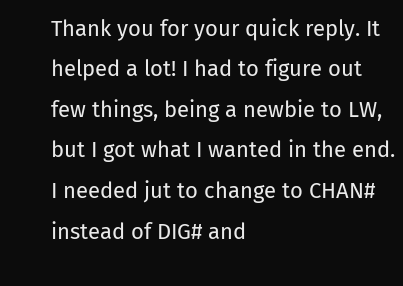Thank you for your quick reply. It helped a lot! I had to figure out few things, being a newbie to LW, but I got what I wanted in the end. I needed jut to change to CHAN# instead of DIG# and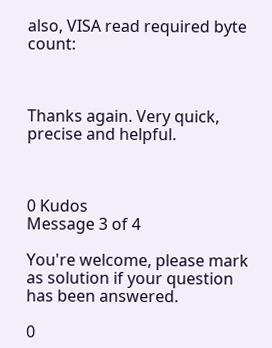also, VISA read required byte count:



Thanks again. Very quick, precise and helpful.



0 Kudos
Message 3 of 4

You're welcome, please mark as solution if your question has been answered.

0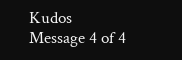Kudos
Message 4 of 4